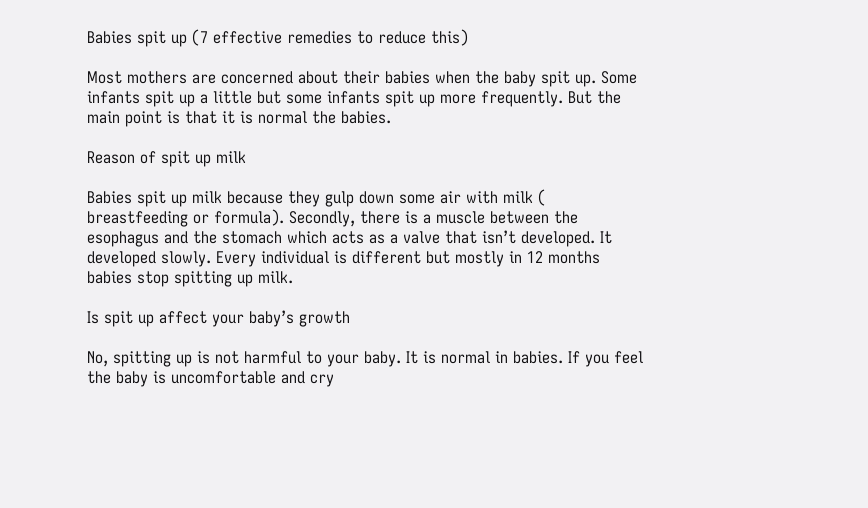Babies spit up (7 effective remedies to reduce this)

Most mothers are concerned about their babies when the baby spit up. Some infants spit up a little but some infants spit up more frequently. But the main point is that it is normal the babies.

Reason of spit up milk

Babies spit up milk because they gulp down some air with milk ( breastfeeding or formula). Secondly, there is a muscle between the esophagus and the stomach which acts as a valve that isn’t developed. It developed slowly. Every individual is different but mostly in 12 months babies stop spitting up milk.

Is spit up affect your baby’s growth

No, spitting up is not harmful to your baby. It is normal in babies. If you feel the baby is uncomfortable and cry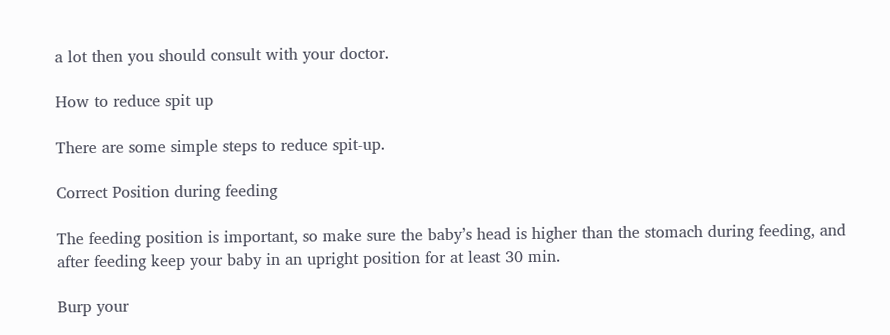a lot then you should consult with your doctor.

How to reduce spit up

There are some simple steps to reduce spit-up.

Correct Position during feeding

The feeding position is important, so make sure the baby’s head is higher than the stomach during feeding, and after feeding keep your baby in an upright position for at least 30 min.

Burp your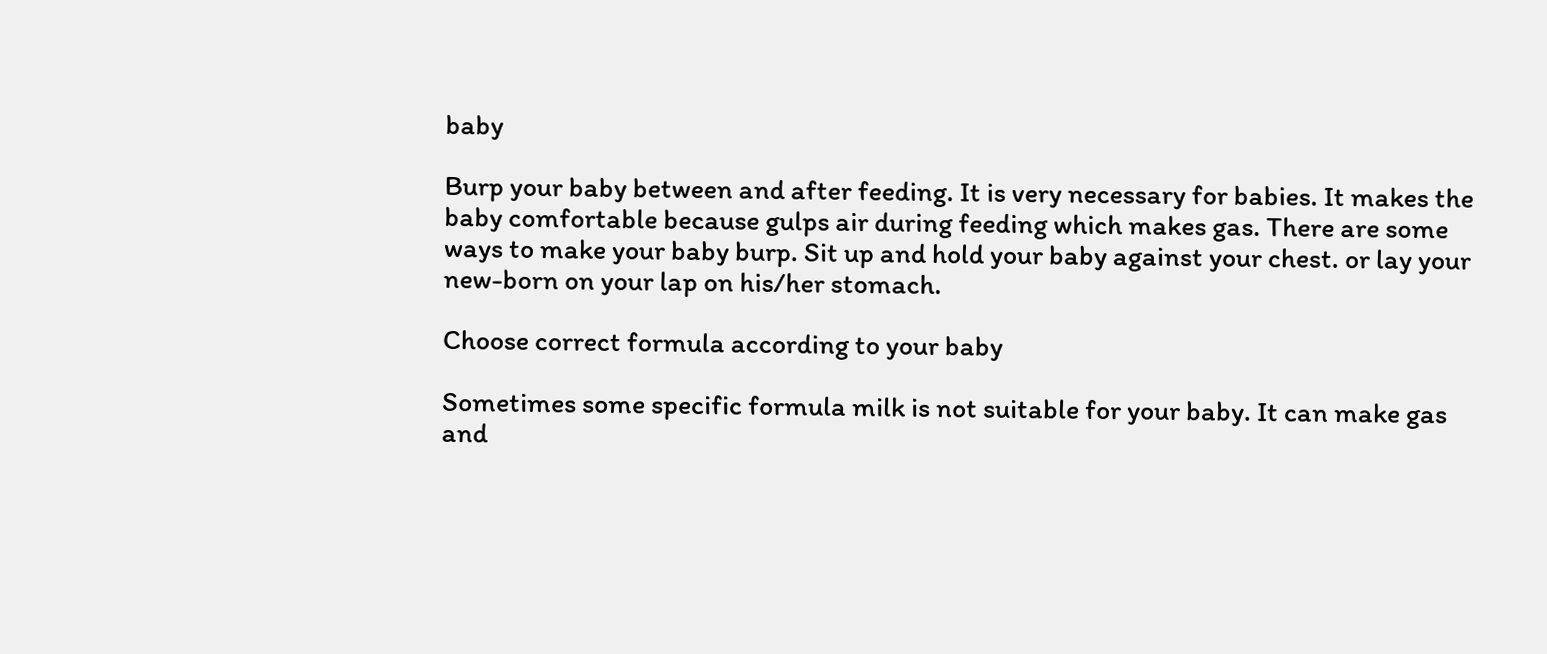baby

Burp your baby between and after feeding. It is very necessary for babies. It makes the baby comfortable because gulps air during feeding which makes gas. There are some ways to make your baby burp. Sit up and hold your baby against your chest. or lay your new-born on your lap on his/her stomach.

Choose correct formula according to your baby

Sometimes some specific formula milk is not suitable for your baby. It can make gas and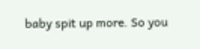baby spit up more. So you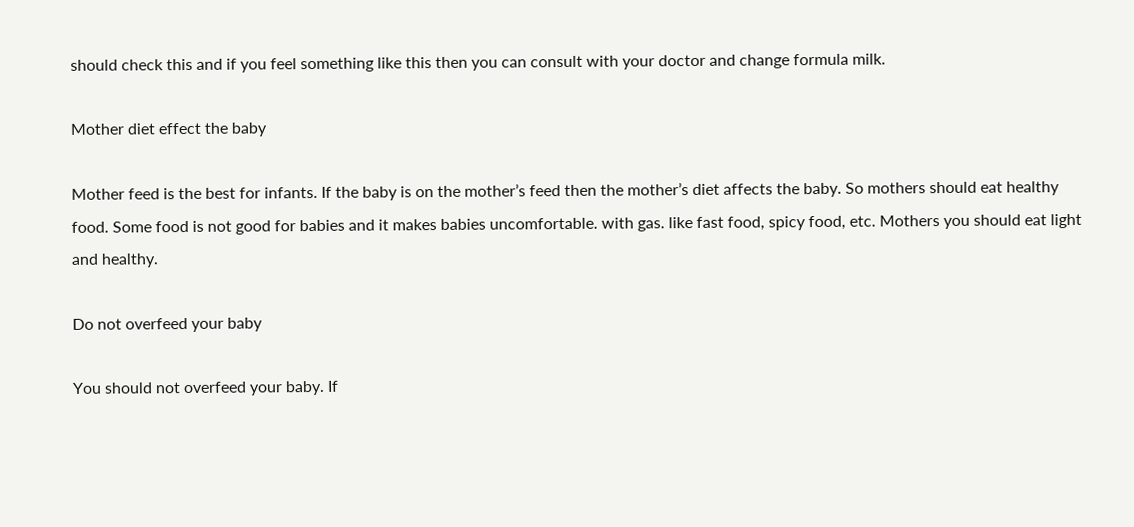should check this and if you feel something like this then you can consult with your doctor and change formula milk.

Mother diet effect the baby

Mother feed is the best for infants. If the baby is on the mother’s feed then the mother’s diet affects the baby. So mothers should eat healthy food. Some food is not good for babies and it makes babies uncomfortable. with gas. like fast food, spicy food, etc. Mothers you should eat light and healthy.

Do not overfeed your baby

You should not overfeed your baby. If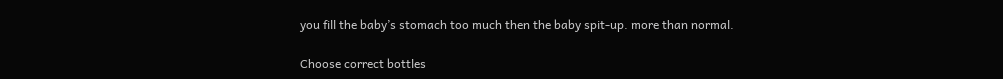you fill the baby’s stomach too much then the baby spit-up. more than normal.

Choose correct bottles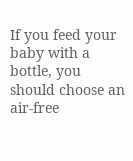If you feed your baby with a bottle, you should choose an air-free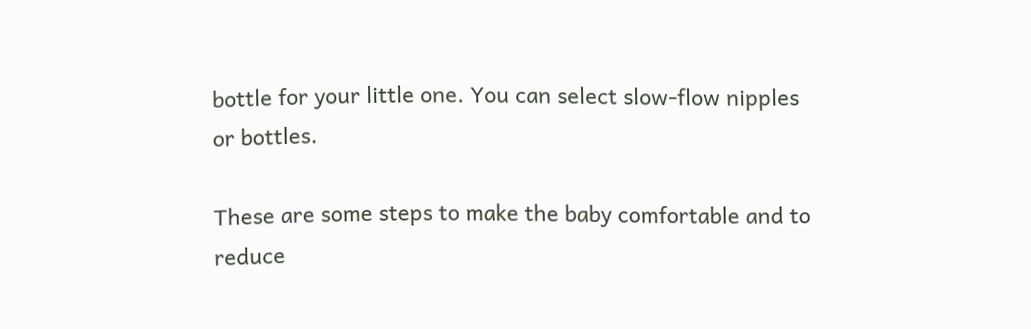bottle for your little one. You can select slow-flow nipples or bottles.

These are some steps to make the baby comfortable and to reduce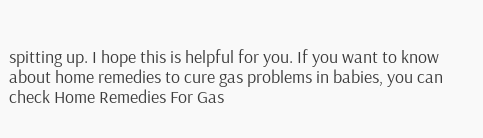spitting up. I hope this is helpful for you. If you want to know about home remedies to cure gas problems in babies, you can check Home Remedies For Gas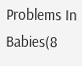Problems In Babies(8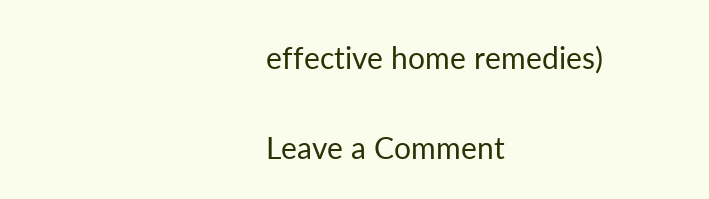effective home remedies)

Leave a Comment